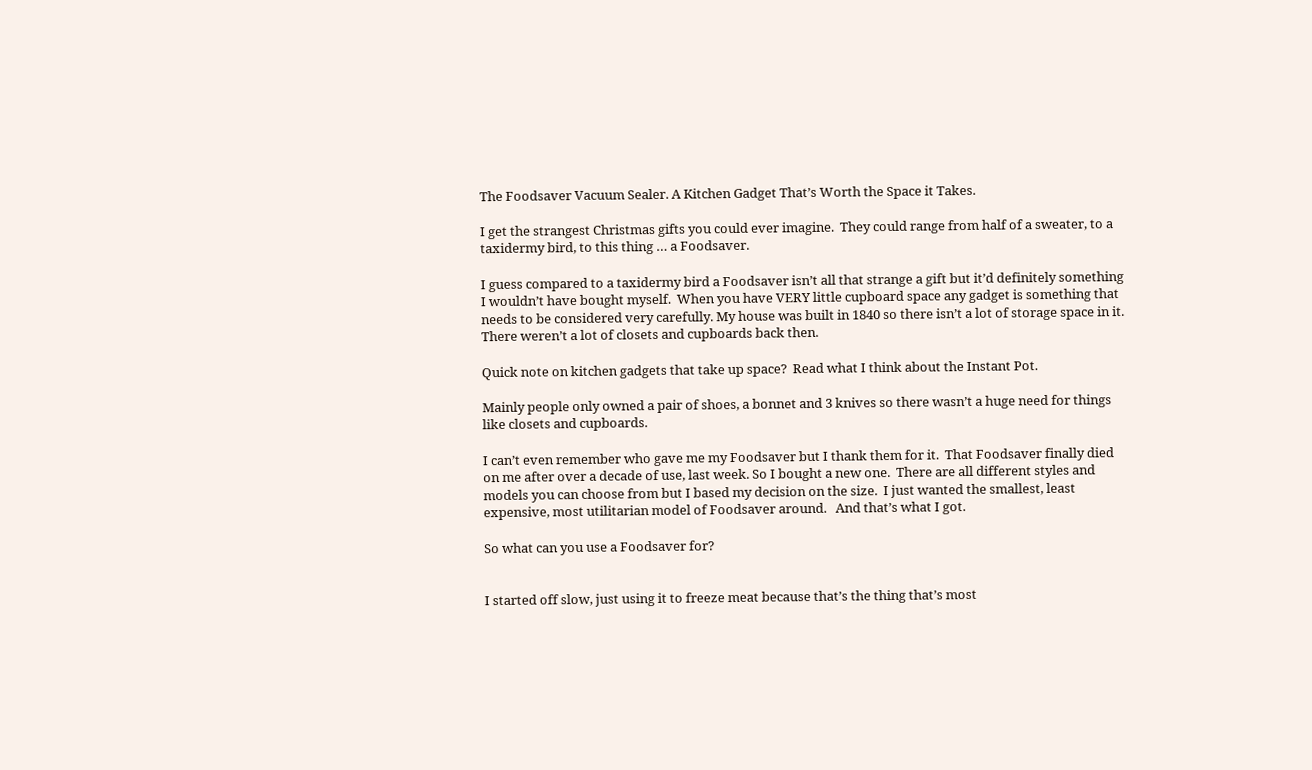The Foodsaver Vacuum Sealer. A Kitchen Gadget That’s Worth the Space it Takes.

I get the strangest Christmas gifts you could ever imagine.  They could range from half of a sweater, to a taxidermy bird, to this thing … a Foodsaver.

I guess compared to a taxidermy bird a Foodsaver isn’t all that strange a gift but it’d definitely something I wouldn’t have bought myself.  When you have VERY little cupboard space any gadget is something that needs to be considered very carefully. My house was built in 1840 so there isn’t a lot of storage space in it. There weren’t a lot of closets and cupboards back then.

Quick note on kitchen gadgets that take up space?  Read what I think about the Instant Pot.

Mainly people only owned a pair of shoes, a bonnet and 3 knives so there wasn’t a huge need for things like closets and cupboards.

I can’t even remember who gave me my Foodsaver but I thank them for it.  That Foodsaver finally died on me after over a decade of use, last week. So I bought a new one.  There are all different styles and models you can choose from but I based my decision on the size.  I just wanted the smallest, least expensive, most utilitarian model of Foodsaver around.   And that’s what I got.

So what can you use a Foodsaver for?


I started off slow, just using it to freeze meat because that’s the thing that’s most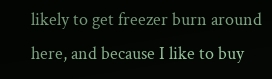likely to get freezer burn around here, and because I like to buy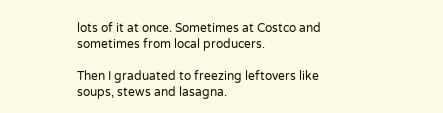lots of it at once. Sometimes at Costco and sometimes from local producers.

Then I graduated to freezing leftovers like soups, stews and lasagna.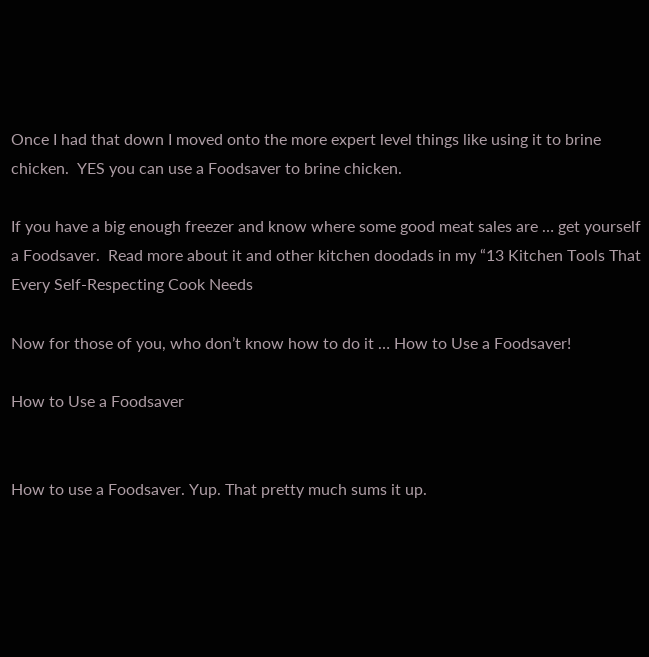Once I had that down I moved onto the more expert level things like using it to brine chicken.  YES you can use a Foodsaver to brine chicken.

If you have a big enough freezer and know where some good meat sales are … get yourself a Foodsaver.  Read more about it and other kitchen doodads in my “13 Kitchen Tools That Every Self-Respecting Cook Needs

Now for those of you, who don’t know how to do it … How to Use a Foodsaver!

How to Use a Foodsaver


How to use a Foodsaver. Yup. That pretty much sums it up.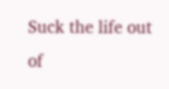Suck the life out of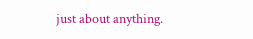just about anything.